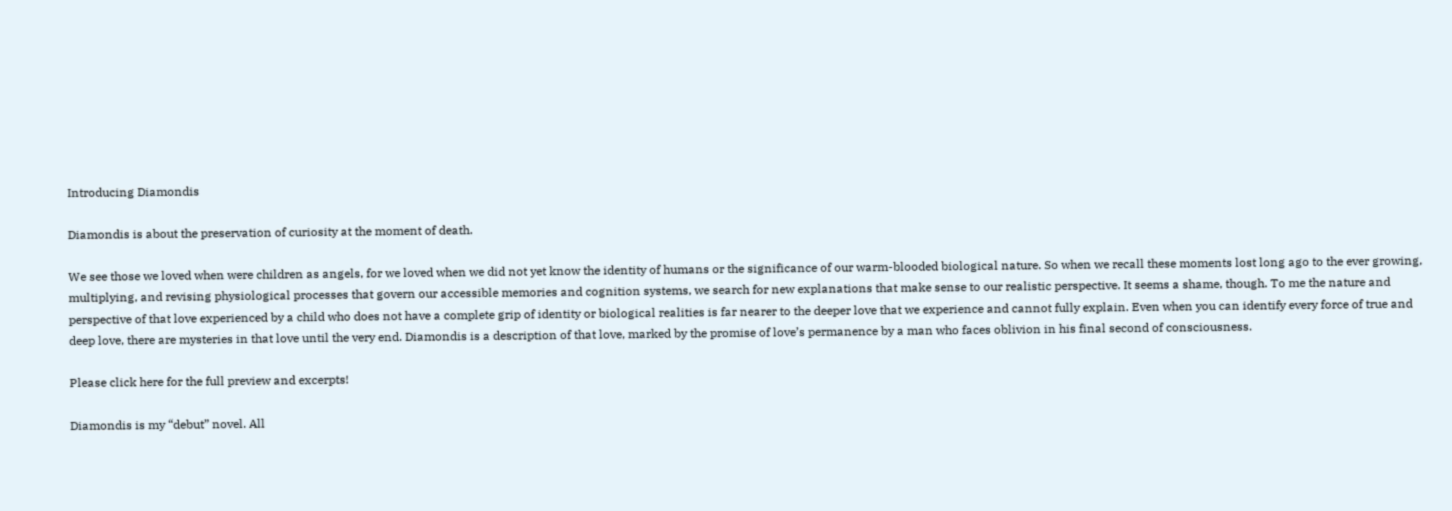Introducing Diamondis

Diamondis is about the preservation of curiosity at the moment of death.

We see those we loved when were children as angels, for we loved when we did not yet know the identity of humans or the significance of our warm-blooded biological nature. So when we recall these moments lost long ago to the ever growing, multiplying, and revising physiological processes that govern our accessible memories and cognition systems, we search for new explanations that make sense to our realistic perspective. It seems a shame, though. To me the nature and perspective of that love experienced by a child who does not have a complete grip of identity or biological realities is far nearer to the deeper love that we experience and cannot fully explain. Even when you can identify every force of true and deep love, there are mysteries in that love until the very end. Diamondis is a description of that love, marked by the promise of love’s permanence by a man who faces oblivion in his final second of consciousness.

Please click here for the full preview and excerpts!

Diamondis is my “debut” novel. All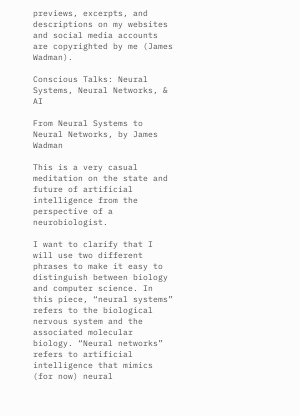previews, excerpts, and descriptions on my websites and social media accounts are copyrighted by me (James Wadman).

Conscious Talks: Neural Systems, Neural Networks, & AI

From Neural Systems to Neural Networks, by James Wadman

This is a very casual meditation on the state and future of artificial intelligence from the perspective of a neurobiologist.

I want to clarify that I will use two different phrases to make it easy to distinguish between biology and computer science. In this piece, “neural systems” refers to the biological nervous system and the associated molecular biology. “Neural networks” refers to artificial intelligence that mimics (for now) neural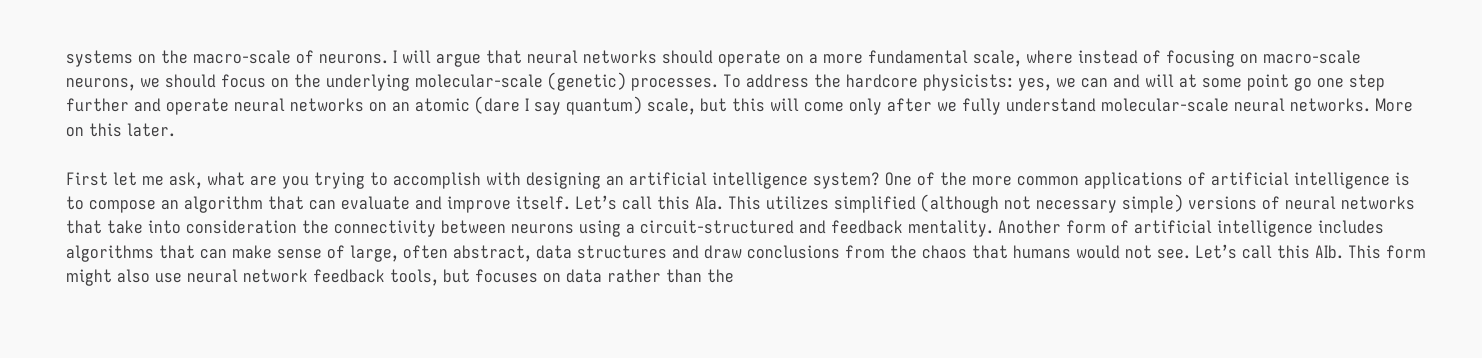systems on the macro-scale of neurons. I will argue that neural networks should operate on a more fundamental scale, where instead of focusing on macro-scale neurons, we should focus on the underlying molecular-scale (genetic) processes. To address the hardcore physicists: yes, we can and will at some point go one step further and operate neural networks on an atomic (dare I say quantum) scale, but this will come only after we fully understand molecular-scale neural networks. More on this later.

First let me ask, what are you trying to accomplish with designing an artificial intelligence system? One of the more common applications of artificial intelligence is to compose an algorithm that can evaluate and improve itself. Let’s call this AIa. This utilizes simplified (although not necessary simple) versions of neural networks that take into consideration the connectivity between neurons using a circuit-structured and feedback mentality. Another form of artificial intelligence includes algorithms that can make sense of large, often abstract, data structures and draw conclusions from the chaos that humans would not see. Let’s call this AIb. This form might also use neural network feedback tools, but focuses on data rather than the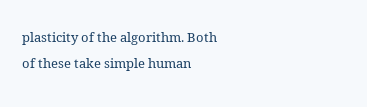plasticity of the algorithm. Both of these take simple human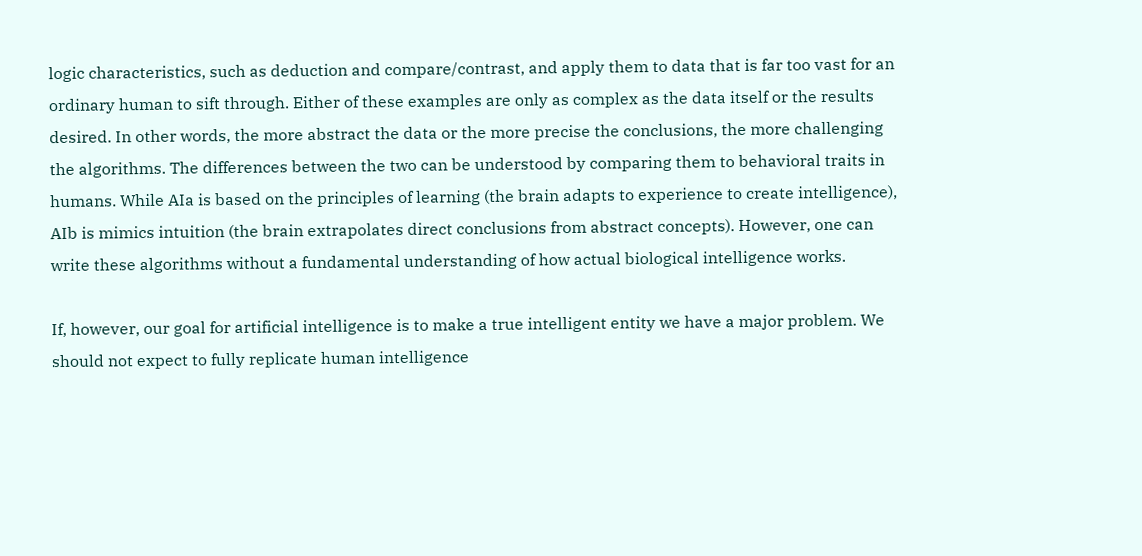logic characteristics, such as deduction and compare/contrast, and apply them to data that is far too vast for an ordinary human to sift through. Either of these examples are only as complex as the data itself or the results desired. In other words, the more abstract the data or the more precise the conclusions, the more challenging the algorithms. The differences between the two can be understood by comparing them to behavioral traits in humans. While AIa is based on the principles of learning (the brain adapts to experience to create intelligence), AIb is mimics intuition (the brain extrapolates direct conclusions from abstract concepts). However, one can write these algorithms without a fundamental understanding of how actual biological intelligence works.

If, however, our goal for artificial intelligence is to make a true intelligent entity we have a major problem. We should not expect to fully replicate human intelligence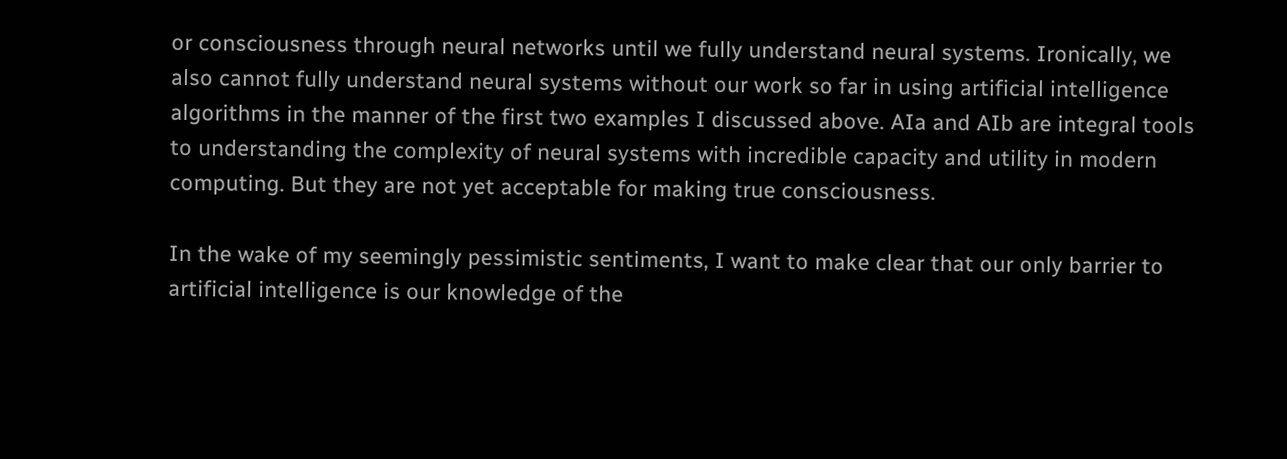or consciousness through neural networks until we fully understand neural systems. Ironically, we also cannot fully understand neural systems without our work so far in using artificial intelligence algorithms in the manner of the first two examples I discussed above. AIa and AIb are integral tools to understanding the complexity of neural systems with incredible capacity and utility in modern computing. But they are not yet acceptable for making true consciousness.

In the wake of my seemingly pessimistic sentiments, I want to make clear that our only barrier to artificial intelligence is our knowledge of the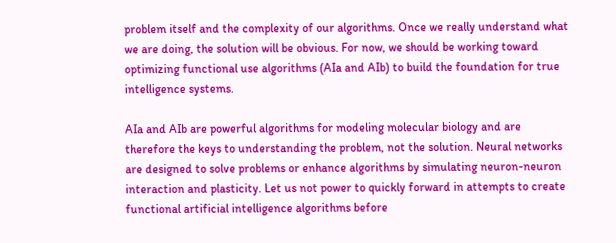problem itself and the complexity of our algorithms. Once we really understand what we are doing, the solution will be obvious. For now, we should be working toward optimizing functional use algorithms (AIa and AIb) to build the foundation for true intelligence systems.

AIa and AIb are powerful algorithms for modeling molecular biology and are therefore the keys to understanding the problem, not the solution. Neural networks are designed to solve problems or enhance algorithms by simulating neuron-neuron interaction and plasticity. Let us not power to quickly forward in attempts to create functional artificial intelligence algorithms before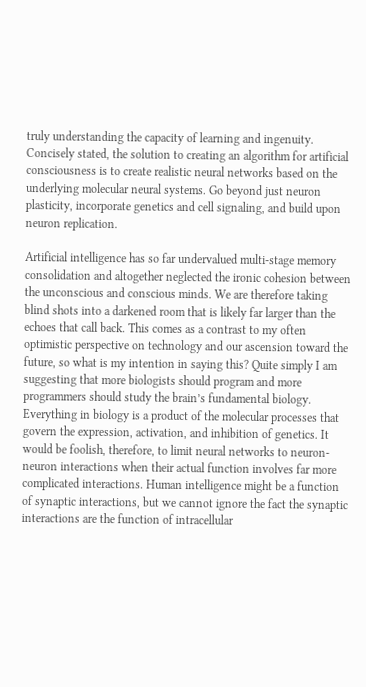truly understanding the capacity of learning and ingenuity. Concisely stated, the solution to creating an algorithm for artificial consciousness is to create realistic neural networks based on the underlying molecular neural systems. Go beyond just neuron plasticity, incorporate genetics and cell signaling, and build upon neuron replication.

Artificial intelligence has so far undervalued multi-stage memory consolidation and altogether neglected the ironic cohesion between the unconscious and conscious minds. We are therefore taking blind shots into a darkened room that is likely far larger than the echoes that call back. This comes as a contrast to my often optimistic perspective on technology and our ascension toward the future, so what is my intention in saying this? Quite simply I am suggesting that more biologists should program and more programmers should study the brain’s fundamental biology. Everything in biology is a product of the molecular processes that govern the expression, activation, and inhibition of genetics. It would be foolish, therefore, to limit neural networks to neuron-neuron interactions when their actual function involves far more complicated interactions. Human intelligence might be a function of synaptic interactions, but we cannot ignore the fact the synaptic interactions are the function of intracellular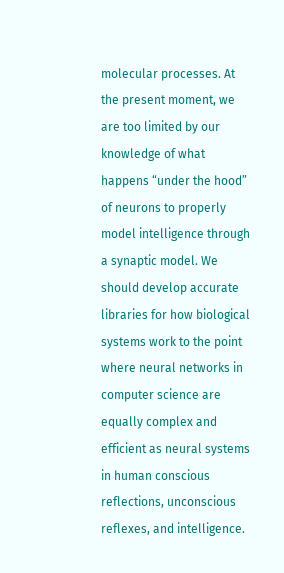molecular processes. At the present moment, we are too limited by our knowledge of what happens “under the hood” of neurons to properly model intelligence through a synaptic model. We should develop accurate libraries for how biological systems work to the point where neural networks in computer science are equally complex and efficient as neural systems in human conscious reflections, unconscious reflexes, and intelligence.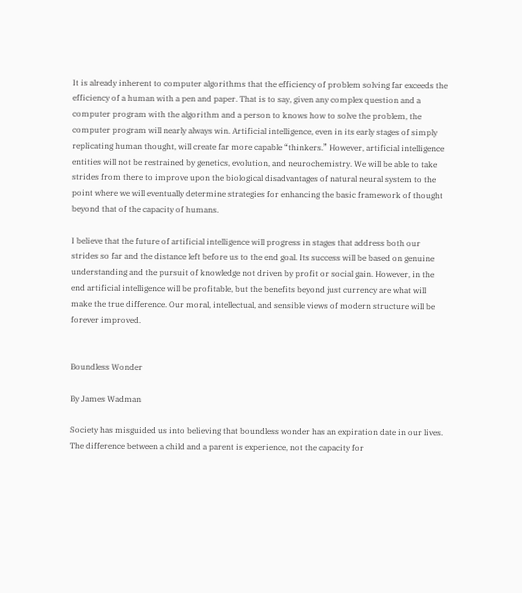It is already inherent to computer algorithms that the efficiency of problem solving far exceeds the efficiency of a human with a pen and paper. That is to say, given any complex question and a computer program with the algorithm and a person to knows how to solve the problem, the computer program will nearly always win. Artificial intelligence, even in its early stages of simply replicating human thought, will create far more capable “thinkers.” However, artificial intelligence entities will not be restrained by genetics, evolution, and neurochemistry. We will be able to take strides from there to improve upon the biological disadvantages of natural neural system to the point where we will eventually determine strategies for enhancing the basic framework of thought beyond that of the capacity of humans.

I believe that the future of artificial intelligence will progress in stages that address both our strides so far and the distance left before us to the end goal. Its success will be based on genuine understanding and the pursuit of knowledge not driven by profit or social gain. However, in the end artificial intelligence will be profitable, but the benefits beyond just currency are what will make the true difference. Our moral, intellectual, and sensible views of modern structure will be forever improved.


Boundless Wonder

By James Wadman

Society has misguided us into believing that boundless wonder has an expiration date in our lives. The difference between a child and a parent is experience, not the capacity for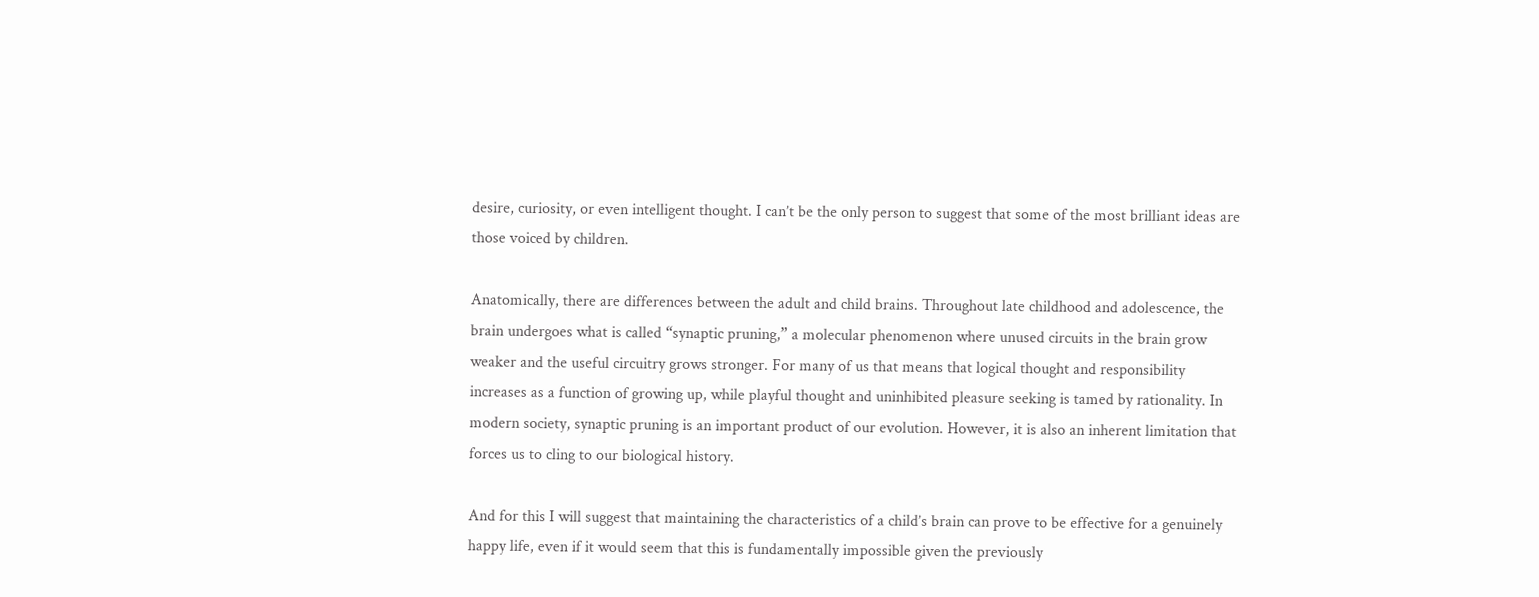desire, curiosity, or even intelligent thought. I can’t be the only person to suggest that some of the most brilliant ideas are those voiced by children.

Anatomically, there are differences between the adult and child brains. Throughout late childhood and adolescence, the brain undergoes what is called “synaptic pruning,” a molecular phenomenon where unused circuits in the brain grow weaker and the useful circuitry grows stronger. For many of us that means that logical thought and responsibility increases as a function of growing up, while playful thought and uninhibited pleasure seeking is tamed by rationality. In modern society, synaptic pruning is an important product of our evolution. However, it is also an inherent limitation that forces us to cling to our biological history.

And for this I will suggest that maintaining the characteristics of a child’s brain can prove to be effective for a genuinely happy life, even if it would seem that this is fundamentally impossible given the previously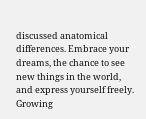discussed anatomical differences. Embrace your dreams, the chance to see new things in the world, and express yourself freely. Growing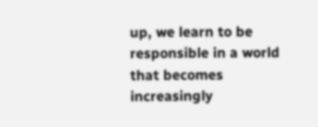up, we learn to be responsible in a world that becomes increasingly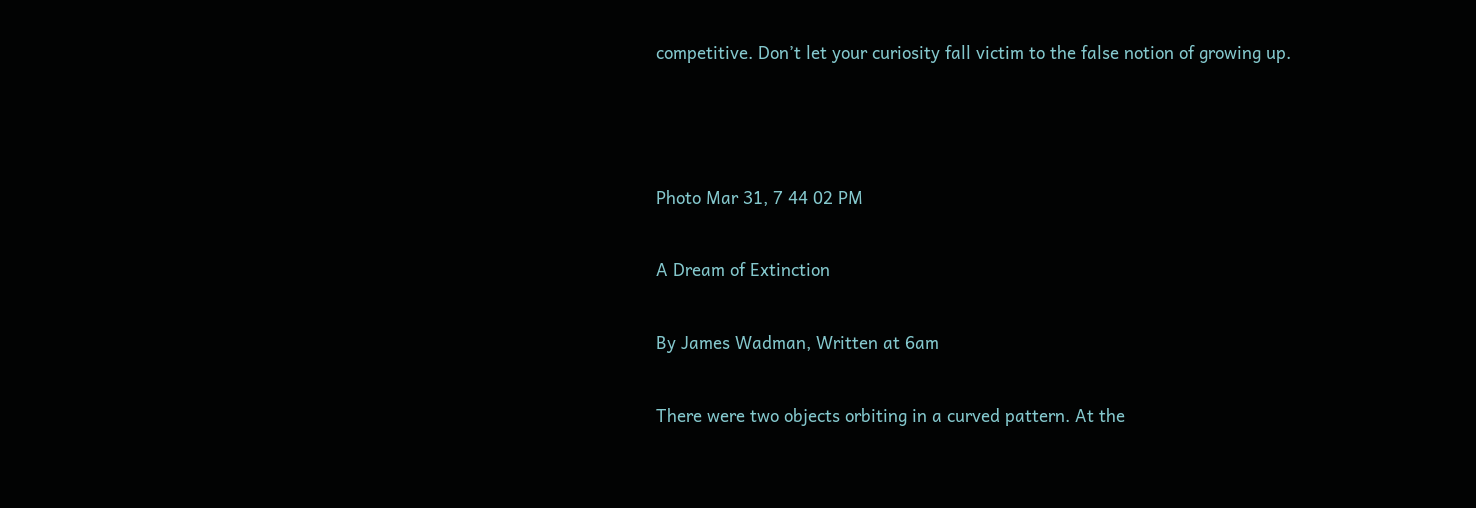competitive. Don’t let your curiosity fall victim to the false notion of growing up.



Photo Mar 31, 7 44 02 PM

A Dream of Extinction

By James Wadman, Written at 6am

There were two objects orbiting in a curved pattern. At the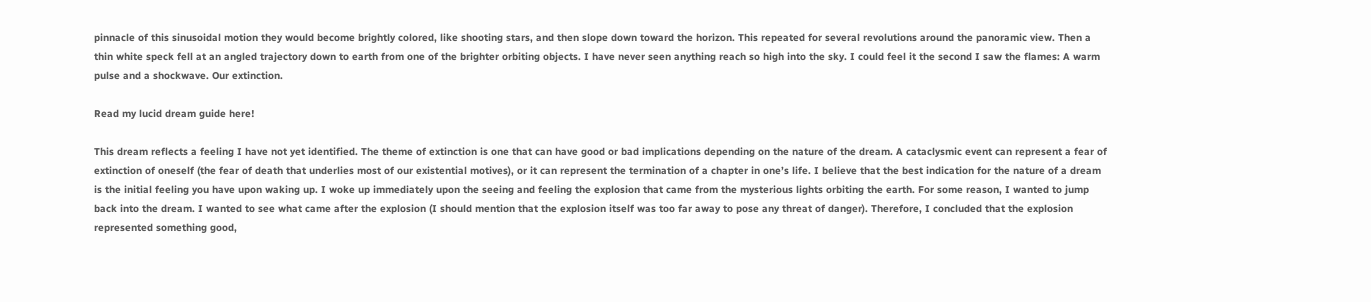pinnacle of this sinusoidal motion they would become brightly colored, like shooting stars, and then slope down toward the horizon. This repeated for several revolutions around the panoramic view. Then a thin white speck fell at an angled trajectory down to earth from one of the brighter orbiting objects. I have never seen anything reach so high into the sky. I could feel it the second I saw the flames: A warm pulse and a shockwave. Our extinction.

Read my lucid dream guide here!

This dream reflects a feeling I have not yet identified. The theme of extinction is one that can have good or bad implications depending on the nature of the dream. A cataclysmic event can represent a fear of extinction of oneself (the fear of death that underlies most of our existential motives), or it can represent the termination of a chapter in one’s life. I believe that the best indication for the nature of a dream is the initial feeling you have upon waking up. I woke up immediately upon the seeing and feeling the explosion that came from the mysterious lights orbiting the earth. For some reason, I wanted to jump back into the dream. I wanted to see what came after the explosion (I should mention that the explosion itself was too far away to pose any threat of danger). Therefore, I concluded that the explosion represented something good,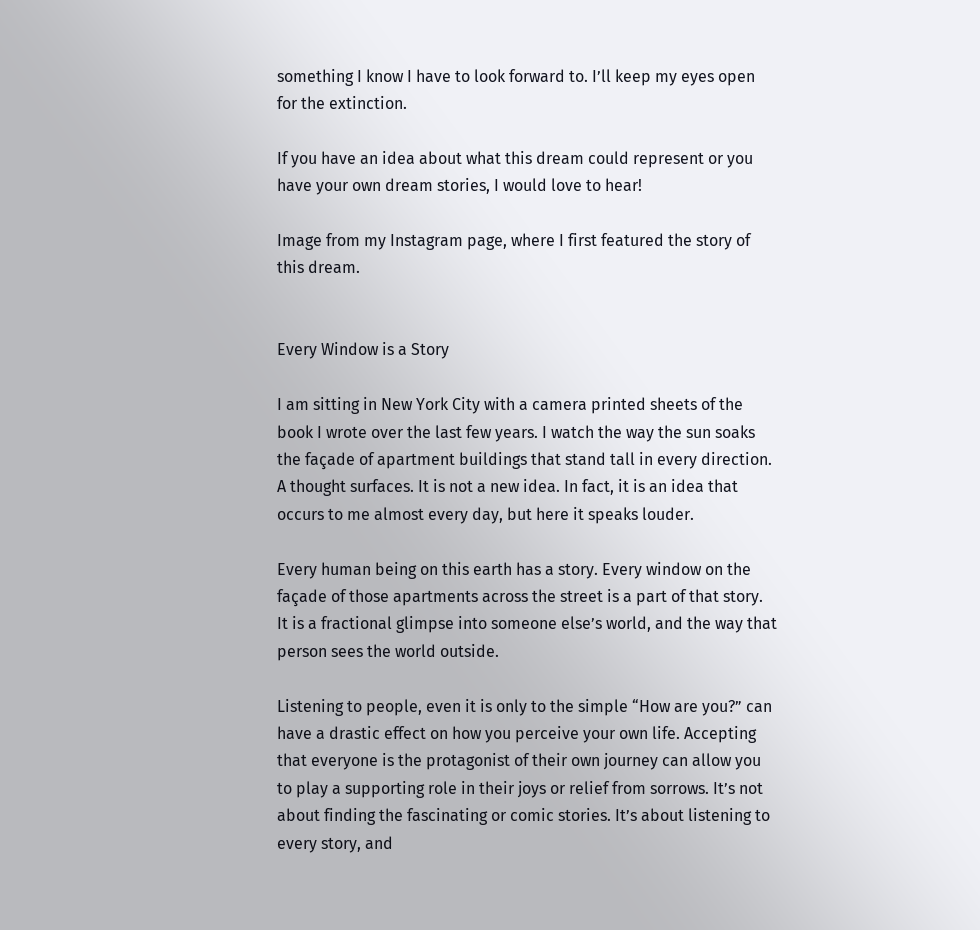something I know I have to look forward to. I’ll keep my eyes open for the extinction.

If you have an idea about what this dream could represent or you have your own dream stories, I would love to hear!

Image from my Instagram page, where I first featured the story of this dream.


Every Window is a Story

I am sitting in New York City with a camera printed sheets of the book I wrote over the last few years. I watch the way the sun soaks the façade of apartment buildings that stand tall in every direction. A thought surfaces. It is not a new idea. In fact, it is an idea that occurs to me almost every day, but here it speaks louder.

Every human being on this earth has a story. Every window on the façade of those apartments across the street is a part of that story. It is a fractional glimpse into someone else’s world, and the way that person sees the world outside.

Listening to people, even it is only to the simple “How are you?” can have a drastic effect on how you perceive your own life. Accepting that everyone is the protagonist of their own journey can allow you to play a supporting role in their joys or relief from sorrows. It’s not about finding the fascinating or comic stories. It’s about listening to every story, and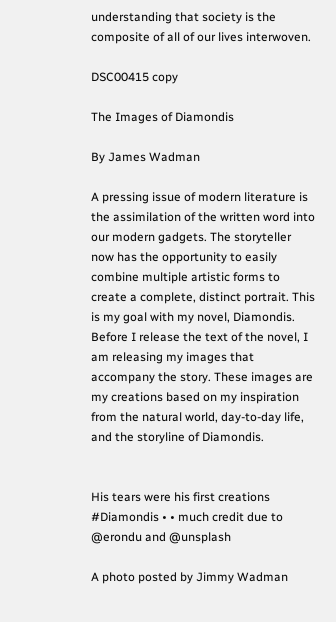understanding that society is the composite of all of our lives interwoven.

DSC00415 copy

The Images of Diamondis

By James Wadman

A pressing issue of modern literature is the assimilation of the written word into our modern gadgets. The storyteller now has the opportunity to easily combine multiple artistic forms to create a complete, distinct portrait. This is my goal with my novel, Diamondis. Before I release the text of the novel, I am releasing my images that accompany the story. These images are my creations based on my inspiration from the natural world, day-to-day life, and the storyline of Diamondis.


His tears were his first creations #Diamondis • • much credit due to @erondu and @unsplash

A photo posted by Jimmy Wadman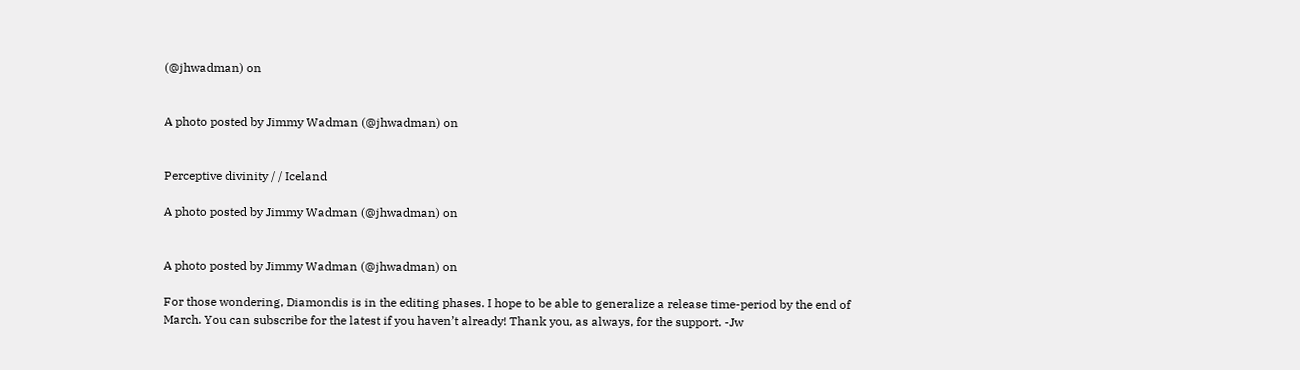(@jhwadman) on


A photo posted by Jimmy Wadman (@jhwadman) on


Perceptive divinity / / Iceland

A photo posted by Jimmy Wadman (@jhwadman) on


A photo posted by Jimmy Wadman (@jhwadman) on

For those wondering, Diamondis is in the editing phases. I hope to be able to generalize a release time-period by the end of March. You can subscribe for the latest if you haven’t already! Thank you, as always, for the support. -Jw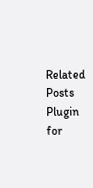Related Posts Plugin for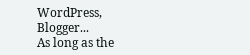WordPress, Blogger...
As long as the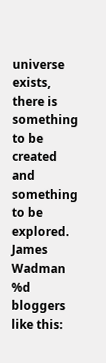universe exists, there is something to be created and something to be explored. James Wadman
%d bloggers like this: